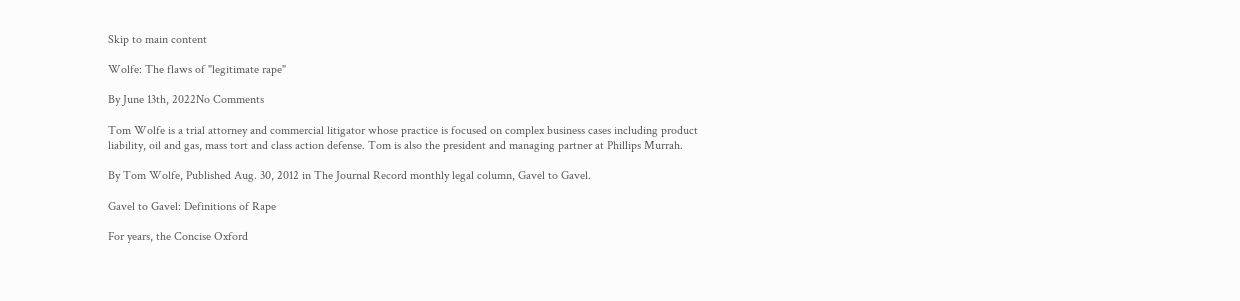Skip to main content

Wolfe: The flaws of "legitimate rape"

By June 13th, 2022No Comments

Tom Wolfe is a trial attorney and commercial litigator whose practice is focused on complex business cases including product liability, oil and gas, mass tort and class action defense. Tom is also the president and managing partner at Phillips Murrah.

By Tom Wolfe, Published Aug. 30, 2012 in The Journal Record monthly legal column, Gavel to Gavel.

Gavel to Gavel: Definitions of Rape

For years, the Concise Oxford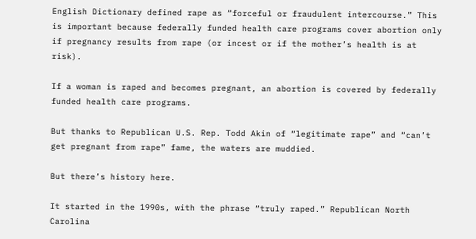English Dictionary defined rape as “forceful or fraudulent intercourse.” This is important because federally funded health care programs cover abortion only if pregnancy results from rape (or incest or if the mother’s health is at risk).

If a woman is raped and becomes pregnant, an abortion is covered by federally funded health care programs.

But thanks to Republican U.S. Rep. Todd Akin of “legitimate rape” and “can’t get pregnant from rape” fame, the waters are muddied.

But there’s history here.

It started in the 1990s, with the phrase “truly raped.” Republican North Carolina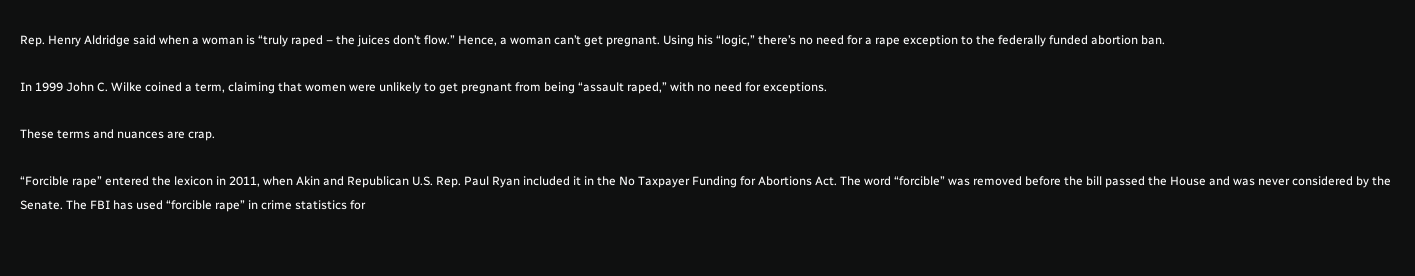Rep. Henry Aldridge said when a woman is “truly raped – the juices don’t flow.” Hence, a woman can’t get pregnant. Using his “logic,” there’s no need for a rape exception to the federally funded abortion ban.

In 1999 John C. Wilke coined a term, claiming that women were unlikely to get pregnant from being “assault raped,” with no need for exceptions.

These terms and nuances are crap.

“Forcible rape” entered the lexicon in 2011, when Akin and Republican U.S. Rep. Paul Ryan included it in the No Taxpayer Funding for Abortions Act. The word “forcible” was removed before the bill passed the House and was never considered by the Senate. The FBI has used “forcible rape” in crime statistics for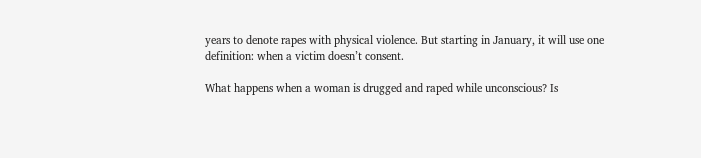years to denote rapes with physical violence. But starting in January, it will use one definition: when a victim doesn’t consent.

What happens when a woman is drugged and raped while unconscious? Is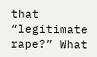that “legitimate rape?” What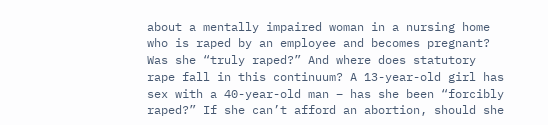about a mentally impaired woman in a nursing home who is raped by an employee and becomes pregnant? Was she “truly raped?” And where does statutory rape fall in this continuum? A 13-year-old girl has sex with a 40-year-old man – has she been “forcibly raped?” If she can’t afford an abortion, should she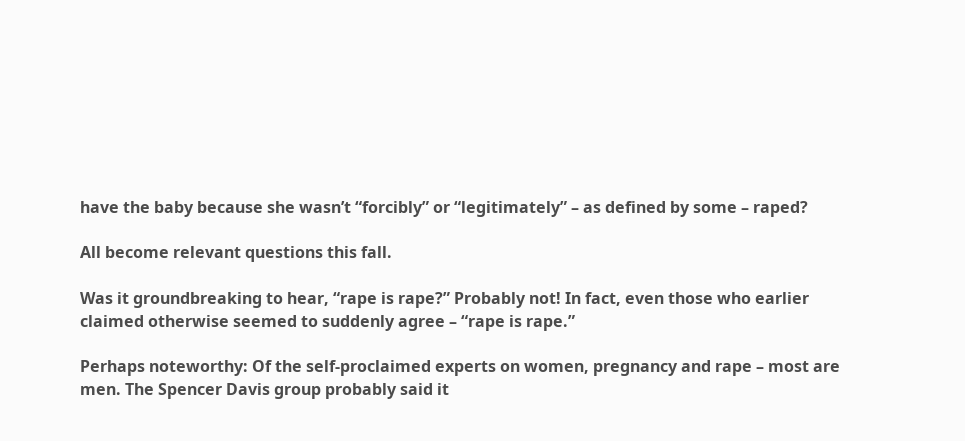have the baby because she wasn’t “forcibly” or “legitimately” – as defined by some – raped?

All become relevant questions this fall.

Was it groundbreaking to hear, “rape is rape?” Probably not! In fact, even those who earlier claimed otherwise seemed to suddenly agree – “rape is rape.”

Perhaps noteworthy: Of the self-proclaimed experts on women, pregnancy and rape – most are men. The Spencer Davis group probably said it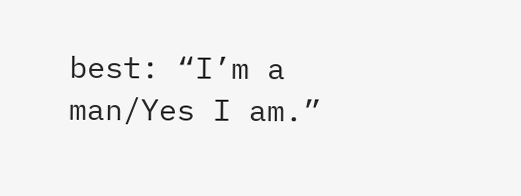best: “I’m a man/Yes I am.”